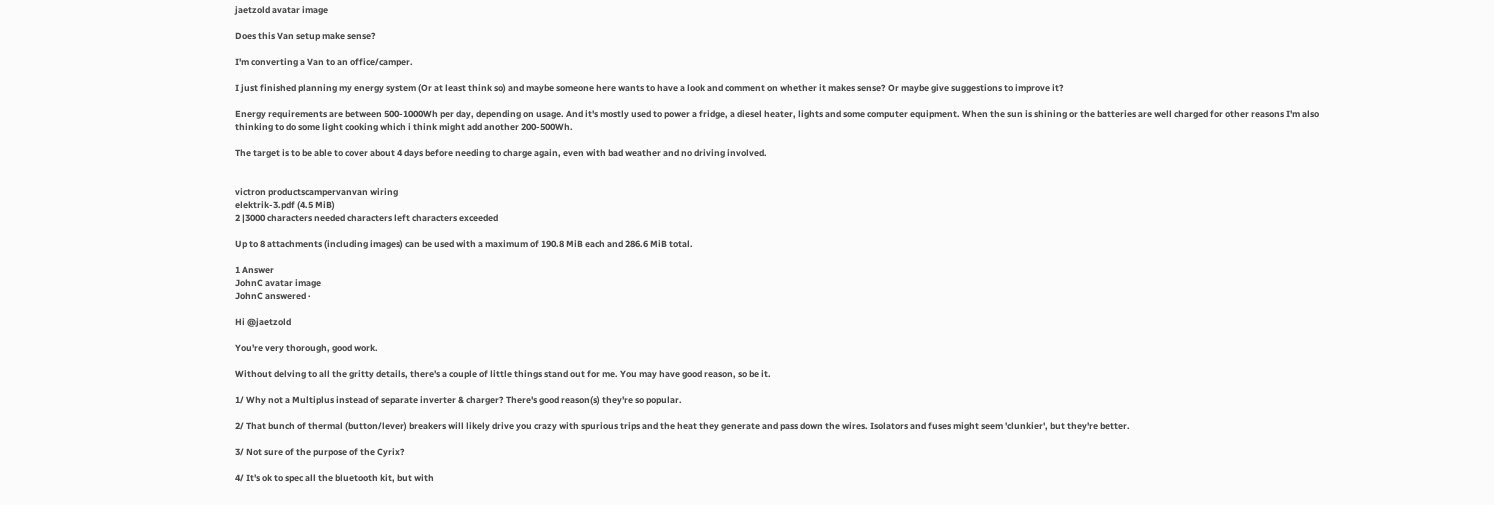jaetzold avatar image

Does this Van setup make sense?

I'm converting a Van to an office/camper.

I just finished planning my energy system (Or at least think so) and maybe someone here wants to have a look and comment on whether it makes sense? Or maybe give suggestions to improve it?

Energy requirements are between 500-1000Wh per day, depending on usage. And it's mostly used to power a fridge, a diesel heater, lights and some computer equipment. When the sun is shining or the batteries are well charged for other reasons I'm also thinking to do some light cooking which i think might add another 200-500Wh.

The target is to be able to cover about 4 days before needing to charge again, even with bad weather and no driving involved.


victron productscampervanvan wiring
elektrik-3.pdf (4.5 MiB)
2 |3000 characters needed characters left characters exceeded

Up to 8 attachments (including images) can be used with a maximum of 190.8 MiB each and 286.6 MiB total.

1 Answer
JohnC avatar image
JohnC answered ·

Hi @jaetzold

You're very thorough, good work.

Without delving to all the gritty details, there's a couple of little things stand out for me. You may have good reason, so be it.

1/ Why not a Multiplus instead of separate inverter & charger? There's good reason(s) they're so popular.

2/ That bunch of thermal (button/lever) breakers will likely drive you crazy with spurious trips and the heat they generate and pass down the wires. Isolators and fuses might seem 'clunkier', but they're better.

3/ Not sure of the purpose of the Cyrix?

4/ It's ok to spec all the bluetooth kit, but with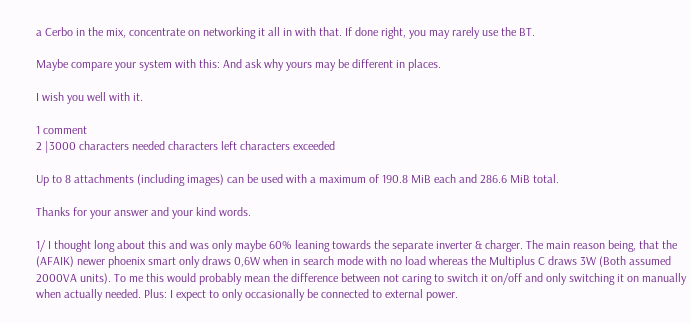a Cerbo in the mix, concentrate on networking it all in with that. If done right, you may rarely use the BT.

Maybe compare your system with this: And ask why yours may be different in places.

I wish you well with it.

1 comment
2 |3000 characters needed characters left characters exceeded

Up to 8 attachments (including images) can be used with a maximum of 190.8 MiB each and 286.6 MiB total.

Thanks for your answer and your kind words.

1/ I thought long about this and was only maybe 60% leaning towards the separate inverter & charger. The main reason being, that the (AFAIK) newer phoenix smart only draws 0,6W when in search mode with no load whereas the Multiplus C draws 3W (Both assumed 2000VA units). To me this would probably mean the difference between not caring to switch it on/off and only switching it on manually when actually needed. Plus: I expect to only occasionally be connected to external power.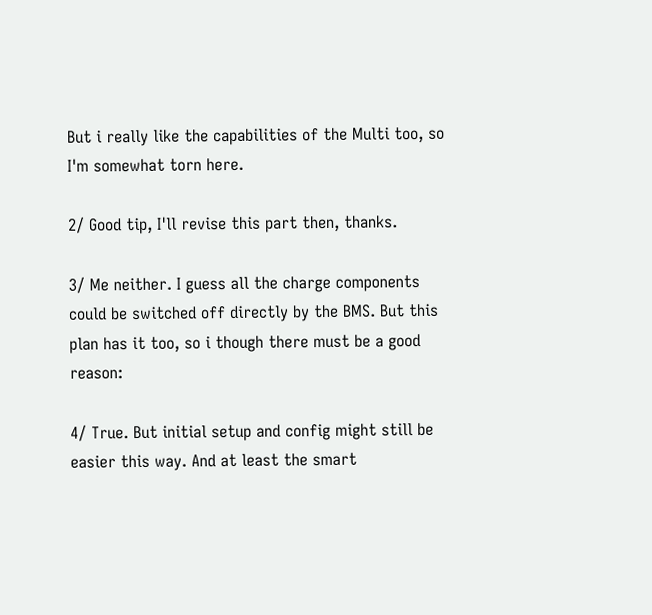But i really like the capabilities of the Multi too, so I'm somewhat torn here.

2/ Good tip, I'll revise this part then, thanks.

3/ Me neither. I guess all the charge components could be switched off directly by the BMS. But this plan has it too, so i though there must be a good reason:

4/ True. But initial setup and config might still be easier this way. And at least the smart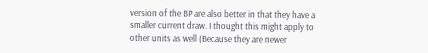version of the BP are also better in that they have a smaller current draw. I thought this might apply to other units as well (Because they are newer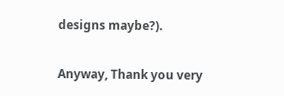designs maybe?).

Anyway, Thank you very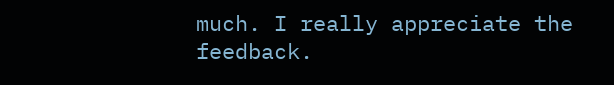much. I really appreciate the feedback.